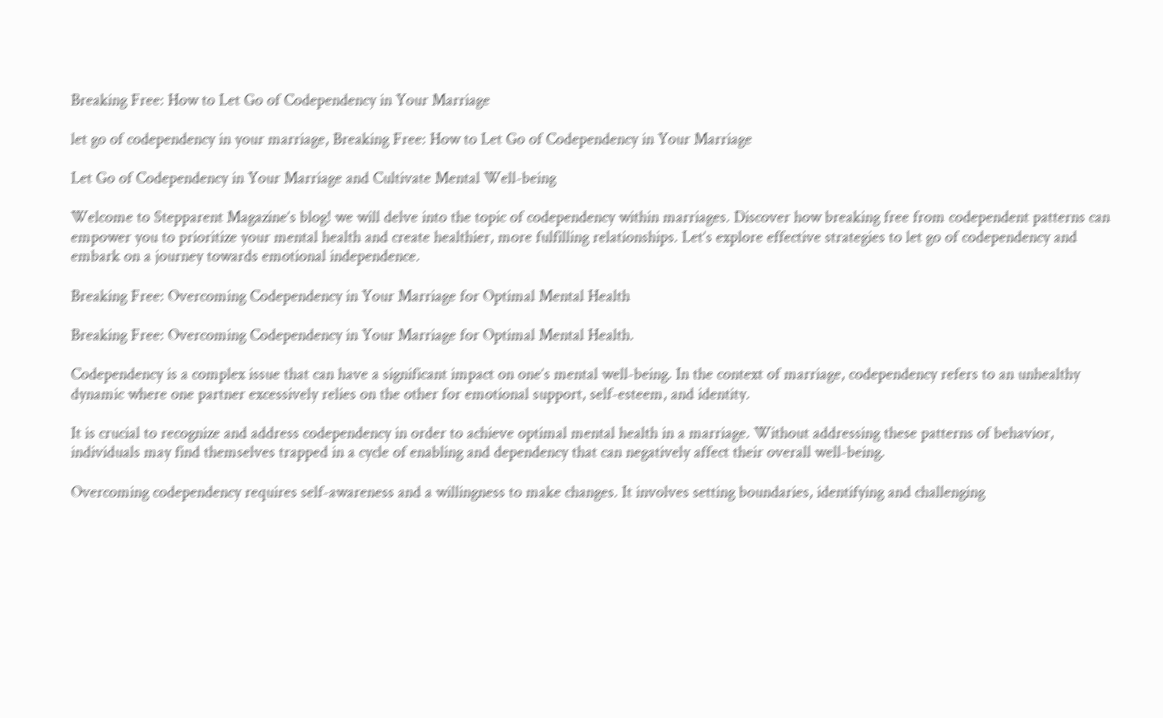Breaking Free: How to Let Go of Codependency in Your Marriage

let go of codependency in your marriage, Breaking Free: How to Let Go of Codependency in Your Marriage

Let Go of Codependency in Your Marriage and Cultivate Mental Well-being

Welcome to Stepparent Magazine’s blog! we will delve into the topic of codependency within marriages. Discover how breaking free from codependent patterns can empower you to prioritize your mental health and create healthier, more fulfilling relationships. Let’s explore effective strategies to let go of codependency and embark on a journey towards emotional independence.

Breaking Free: Overcoming Codependency in Your Marriage for Optimal Mental Health

Breaking Free: Overcoming Codependency in Your Marriage for Optimal Mental Health.

Codependency is a complex issue that can have a significant impact on one’s mental well-being. In the context of marriage, codependency refers to an unhealthy dynamic where one partner excessively relies on the other for emotional support, self-esteem, and identity.

It is crucial to recognize and address codependency in order to achieve optimal mental health in a marriage. Without addressing these patterns of behavior, individuals may find themselves trapped in a cycle of enabling and dependency that can negatively affect their overall well-being.

Overcoming codependency requires self-awareness and a willingness to make changes. It involves setting boundaries, identifying and challenging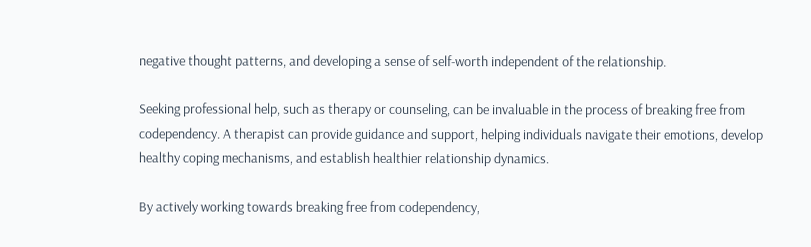negative thought patterns, and developing a sense of self-worth independent of the relationship.

Seeking professional help, such as therapy or counseling, can be invaluable in the process of breaking free from codependency. A therapist can provide guidance and support, helping individuals navigate their emotions, develop healthy coping mechanisms, and establish healthier relationship dynamics.

By actively working towards breaking free from codependency,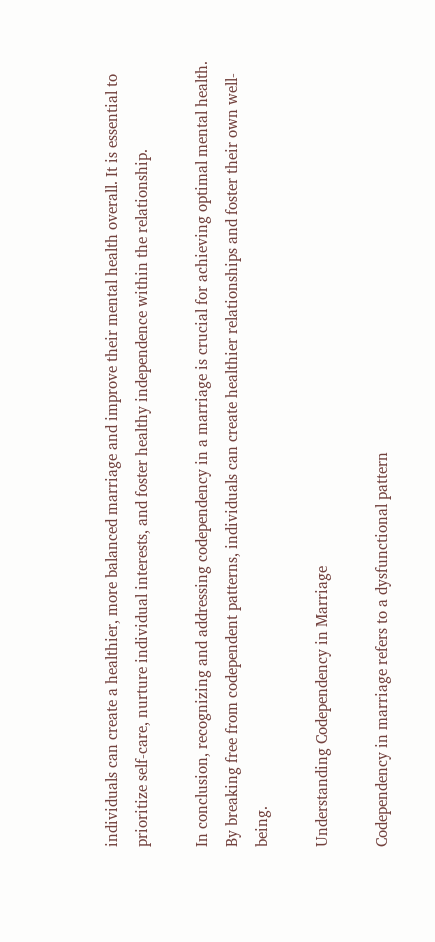individuals can create a healthier, more balanced marriage and improve their mental health overall. It is essential to prioritize self-care, nurture individual interests, and foster healthy independence within the relationship.

In conclusion, recognizing and addressing codependency in a marriage is crucial for achieving optimal mental health. By breaking free from codependent patterns, individuals can create healthier relationships and foster their own well-being.

Understanding Codependency in Marriage

Codependency in marriage refers to a dysfunctional pattern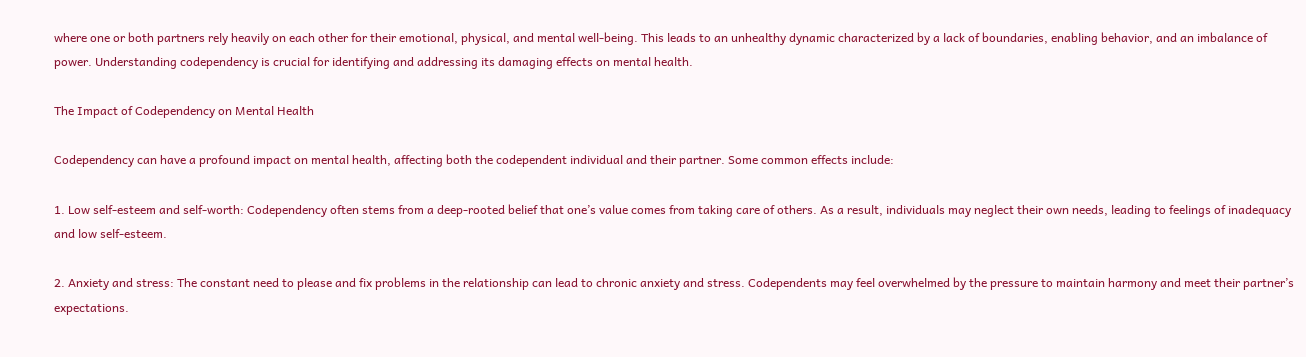where one or both partners rely heavily on each other for their emotional, physical, and mental well-being. This leads to an unhealthy dynamic characterized by a lack of boundaries, enabling behavior, and an imbalance of power. Understanding codependency is crucial for identifying and addressing its damaging effects on mental health.

The Impact of Codependency on Mental Health

Codependency can have a profound impact on mental health, affecting both the codependent individual and their partner. Some common effects include:

1. Low self-esteem and self-worth: Codependency often stems from a deep-rooted belief that one’s value comes from taking care of others. As a result, individuals may neglect their own needs, leading to feelings of inadequacy and low self-esteem.

2. Anxiety and stress: The constant need to please and fix problems in the relationship can lead to chronic anxiety and stress. Codependents may feel overwhelmed by the pressure to maintain harmony and meet their partner’s expectations.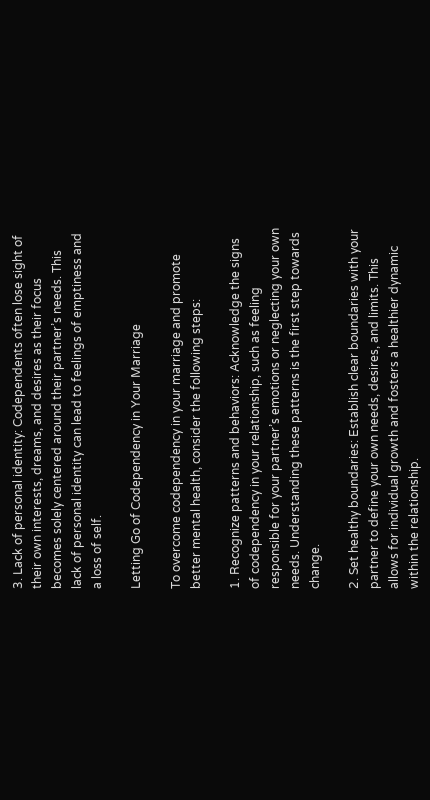3. Lack of personal identity: Codependents often lose sight of their own interests, dreams, and desires as their focus becomes solely centered around their partner’s needs. This lack of personal identity can lead to feelings of emptiness and a loss of self.

Letting Go of Codependency in Your Marriage

To overcome codependency in your marriage and promote better mental health, consider the following steps:

1. Recognize patterns and behaviors: Acknowledge the signs of codependency in your relationship, such as feeling responsible for your partner’s emotions or neglecting your own needs. Understanding these patterns is the first step towards change.

2. Set healthy boundaries: Establish clear boundaries with your partner to define your own needs, desires, and limits. This allows for individual growth and fosters a healthier dynamic within the relationship.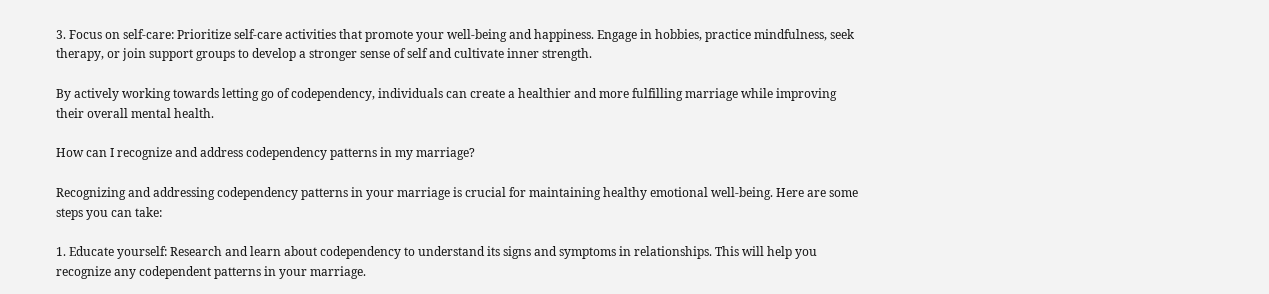3. Focus on self-care: Prioritize self-care activities that promote your well-being and happiness. Engage in hobbies, practice mindfulness, seek therapy, or join support groups to develop a stronger sense of self and cultivate inner strength.

By actively working towards letting go of codependency, individuals can create a healthier and more fulfilling marriage while improving their overall mental health.

How can I recognize and address codependency patterns in my marriage?

Recognizing and addressing codependency patterns in your marriage is crucial for maintaining healthy emotional well-being. Here are some steps you can take:

1. Educate yourself: Research and learn about codependency to understand its signs and symptoms in relationships. This will help you recognize any codependent patterns in your marriage.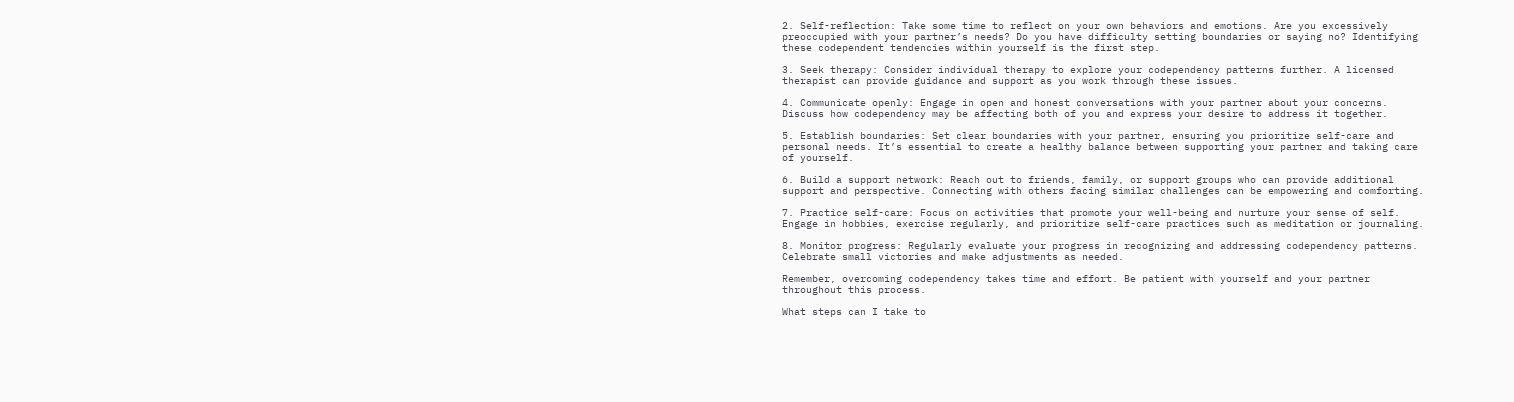2. Self-reflection: Take some time to reflect on your own behaviors and emotions. Are you excessively preoccupied with your partner’s needs? Do you have difficulty setting boundaries or saying no? Identifying these codependent tendencies within yourself is the first step.

3. Seek therapy: Consider individual therapy to explore your codependency patterns further. A licensed therapist can provide guidance and support as you work through these issues.

4. Communicate openly: Engage in open and honest conversations with your partner about your concerns. Discuss how codependency may be affecting both of you and express your desire to address it together.

5. Establish boundaries: Set clear boundaries with your partner, ensuring you prioritize self-care and personal needs. It’s essential to create a healthy balance between supporting your partner and taking care of yourself.

6. Build a support network: Reach out to friends, family, or support groups who can provide additional support and perspective. Connecting with others facing similar challenges can be empowering and comforting.

7. Practice self-care: Focus on activities that promote your well-being and nurture your sense of self. Engage in hobbies, exercise regularly, and prioritize self-care practices such as meditation or journaling.

8. Monitor progress: Regularly evaluate your progress in recognizing and addressing codependency patterns. Celebrate small victories and make adjustments as needed.

Remember, overcoming codependency takes time and effort. Be patient with yourself and your partner throughout this process.

What steps can I take to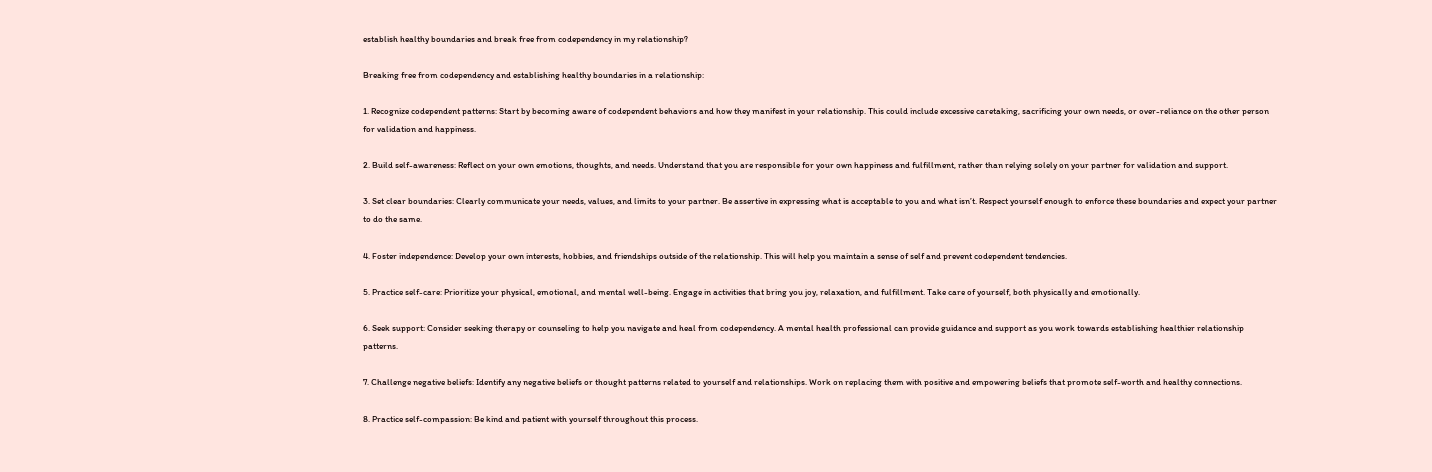establish healthy boundaries and break free from codependency in my relationship?

Breaking free from codependency and establishing healthy boundaries in a relationship:

1. Recognize codependent patterns: Start by becoming aware of codependent behaviors and how they manifest in your relationship. This could include excessive caretaking, sacrificing your own needs, or over-reliance on the other person for validation and happiness.

2. Build self-awareness: Reflect on your own emotions, thoughts, and needs. Understand that you are responsible for your own happiness and fulfillment, rather than relying solely on your partner for validation and support.

3. Set clear boundaries: Clearly communicate your needs, values, and limits to your partner. Be assertive in expressing what is acceptable to you and what isn’t. Respect yourself enough to enforce these boundaries and expect your partner to do the same.

4. Foster independence: Develop your own interests, hobbies, and friendships outside of the relationship. This will help you maintain a sense of self and prevent codependent tendencies.

5. Practice self-care: Prioritize your physical, emotional, and mental well-being. Engage in activities that bring you joy, relaxation, and fulfillment. Take care of yourself, both physically and emotionally.

6. Seek support: Consider seeking therapy or counseling to help you navigate and heal from codependency. A mental health professional can provide guidance and support as you work towards establishing healthier relationship patterns.

7. Challenge negative beliefs: Identify any negative beliefs or thought patterns related to yourself and relationships. Work on replacing them with positive and empowering beliefs that promote self-worth and healthy connections.

8. Practice self-compassion: Be kind and patient with yourself throughout this process.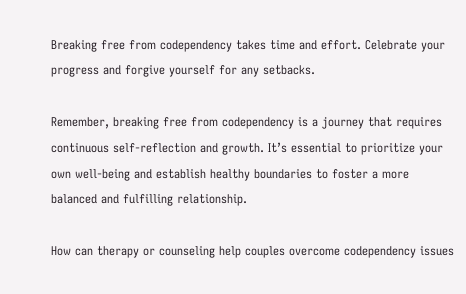Breaking free from codependency takes time and effort. Celebrate your progress and forgive yourself for any setbacks.

Remember, breaking free from codependency is a journey that requires continuous self-reflection and growth. It’s essential to prioritize your own well-being and establish healthy boundaries to foster a more balanced and fulfilling relationship.

How can therapy or counseling help couples overcome codependency issues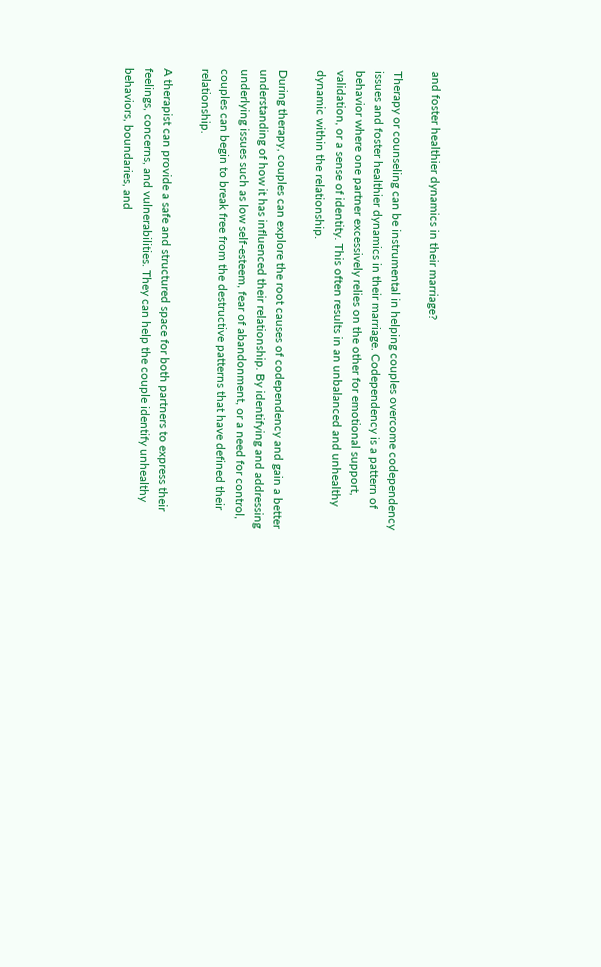and foster healthier dynamics in their marriage?

Therapy or counseling can be instrumental in helping couples overcome codependency issues and foster healthier dynamics in their marriage. Codependency is a pattern of behavior where one partner excessively relies on the other for emotional support, validation, or a sense of identity. This often results in an unbalanced and unhealthy dynamic within the relationship.

During therapy, couples can explore the root causes of codependency and gain a better understanding of how it has influenced their relationship. By identifying and addressing underlying issues such as low self-esteem, fear of abandonment, or a need for control, couples can begin to break free from the destructive patterns that have defined their relationship.

A therapist can provide a safe and structured space for both partners to express their feelings, concerns, and vulnerabilities. They can help the couple identify unhealthy behaviors, boundaries, and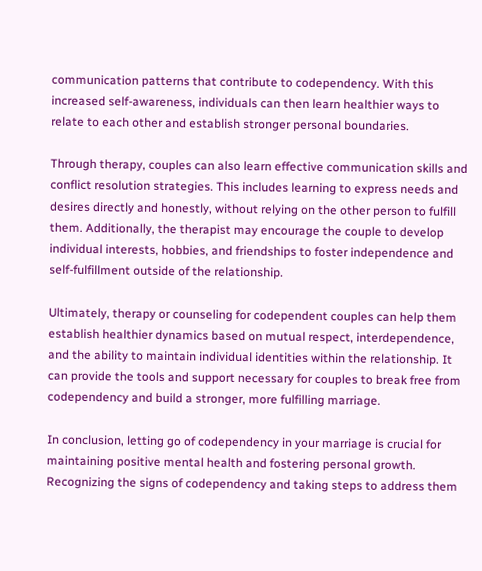communication patterns that contribute to codependency. With this increased self-awareness, individuals can then learn healthier ways to relate to each other and establish stronger personal boundaries.

Through therapy, couples can also learn effective communication skills and conflict resolution strategies. This includes learning to express needs and desires directly and honestly, without relying on the other person to fulfill them. Additionally, the therapist may encourage the couple to develop individual interests, hobbies, and friendships to foster independence and self-fulfillment outside of the relationship.

Ultimately, therapy or counseling for codependent couples can help them establish healthier dynamics based on mutual respect, interdependence, and the ability to maintain individual identities within the relationship. It can provide the tools and support necessary for couples to break free from codependency and build a stronger, more fulfilling marriage.

In conclusion, letting go of codependency in your marriage is crucial for maintaining positive mental health and fostering personal growth. Recognizing the signs of codependency and taking steps to address them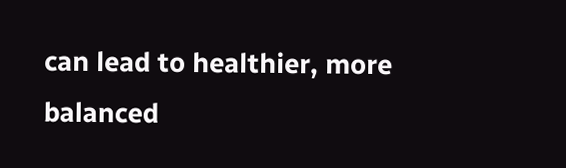can lead to healthier, more balanced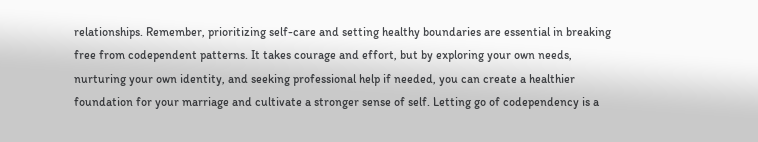relationships. Remember, prioritizing self-care and setting healthy boundaries are essential in breaking free from codependent patterns. It takes courage and effort, but by exploring your own needs, nurturing your own identity, and seeking professional help if needed, you can create a healthier foundation for your marriage and cultivate a stronger sense of self. Letting go of codependency is a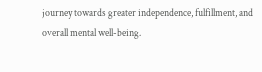journey towards greater independence, fulfillment, and overall mental well-being.